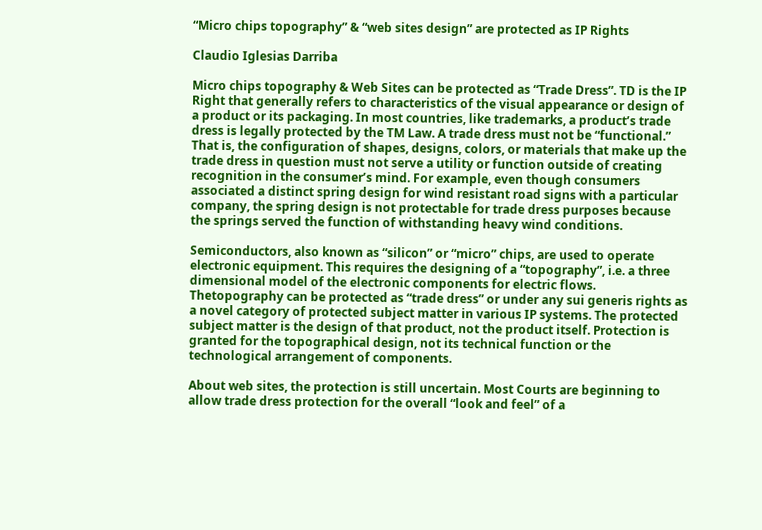“Micro chips topography” & “web sites design” are protected as IP Rights

Claudio Iglesias Darriba

Micro chips topography & Web Sites can be protected as “Trade Dress”. TD is the IP Right that generally refers to characteristics of the visual appearance or design of a product or its packaging. In most countries, like trademarks, a product’s trade dress is legally protected by the TM Law. A trade dress must not be “functional.” That is, the configuration of shapes, designs, colors, or materials that make up the trade dress in question must not serve a utility or function outside of creating recognition in the consumer’s mind. For example, even though consumers associated a distinct spring design for wind resistant road signs with a particular company, the spring design is not protectable for trade dress purposes because the springs served the function of withstanding heavy wind conditions.

Semiconductors, also known as “silicon” or “micro” chips, are used to operate electronic equipment. This requires the designing of a “topography”, i.e. a three dimensional model of the electronic components for electric flows. Thetopography can be protected as “trade dress” or under any sui generis rights as a novel category of protected subject matter in various IP systems. The protected subject matter is the design of that product, not the product itself. Protection is granted for the topographical design, not its technical function or the technological arrangement of components.

About web sites, the protection is still uncertain. Most Courts are beginning to allow trade dress protection for the overall “look and feel” of a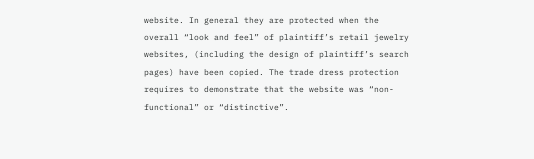website. In general they are protected when the overall “look and feel” of plaintiff’s retail jewelry websites, (including the design of plaintiff’s search pages) have been copied. The trade dress protection requires to demonstrate that the website was “non-functional” or “distinctive”.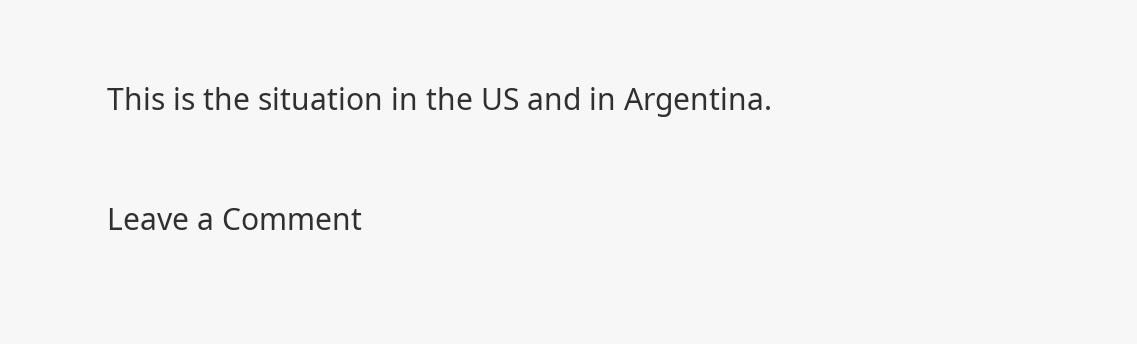This is the situation in the US and in Argentina.

Leave a Comment